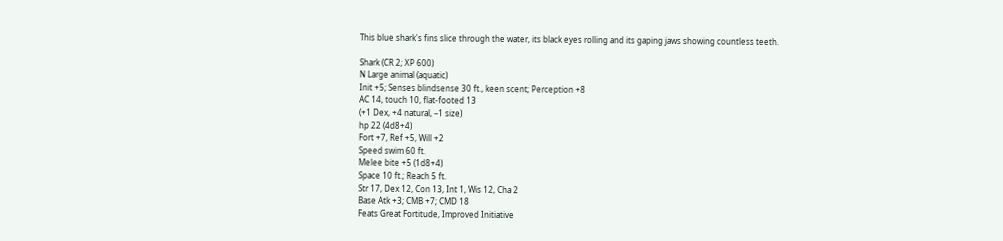This blue shark's fins slice through the water, its black eyes rolling and its gaping jaws showing countless teeth.

Shark (CR 2; XP 600)
N Large animal (aquatic)
Init +5; Senses blindsense 30 ft., keen scent; Perception +8
AC 14, touch 10, flat-footed 13
(+1 Dex, +4 natural, –1 size)
hp 22 (4d8+4)
Fort +7, Ref +5, Will +2
Speed swim 60 ft.
Melee bite +5 (1d8+4)
Space 10 ft.; Reach 5 ft.
Str 17, Dex 12, Con 13, Int 1, Wis 12, Cha 2
Base Atk +3; CMB +7; CMD 18
Feats Great Fortitude, Improved Initiative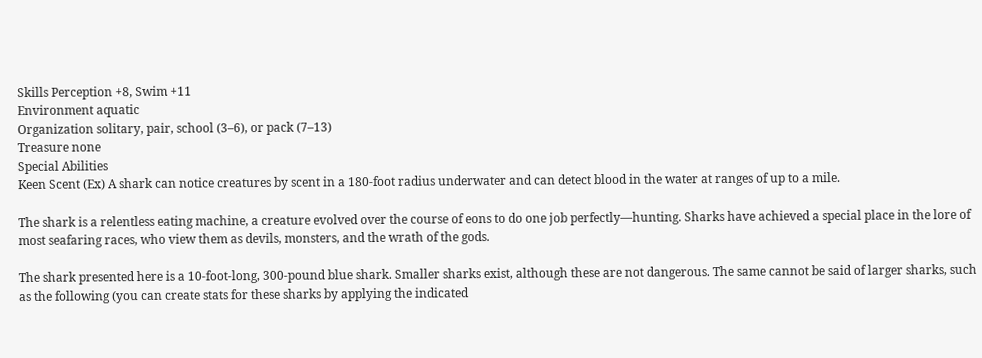Skills Perception +8, Swim +11
Environment aquatic
Organization solitary, pair, school (3–6), or pack (7–13)
Treasure none
Special Abilities
Keen Scent (Ex) A shark can notice creatures by scent in a 180-foot radius underwater and can detect blood in the water at ranges of up to a mile.

The shark is a relentless eating machine, a creature evolved over the course of eons to do one job perfectly—hunting. Sharks have achieved a special place in the lore of most seafaring races, who view them as devils, monsters, and the wrath of the gods.

The shark presented here is a 10-foot-long, 300-pound blue shark. Smaller sharks exist, although these are not dangerous. The same cannot be said of larger sharks, such as the following (you can create stats for these sharks by applying the indicated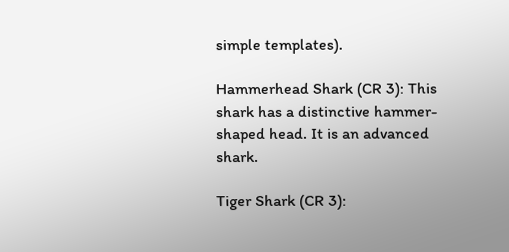simple templates).

Hammerhead Shark (CR 3): This shark has a distinctive hammer-shaped head. It is an advanced shark.

Tiger Shark (CR 3):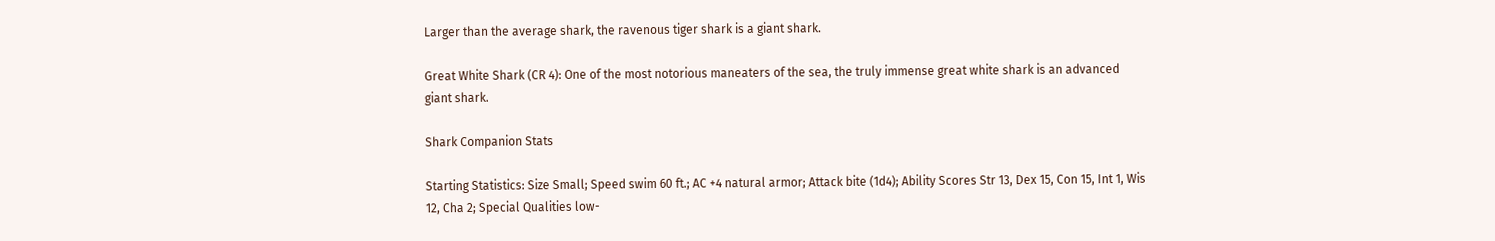Larger than the average shark, the ravenous tiger shark is a giant shark.

Great White Shark (CR 4): One of the most notorious maneaters of the sea, the truly immense great white shark is an advanced giant shark.

Shark Companion Stats

Starting Statistics: Size Small; Speed swim 60 ft.; AC +4 natural armor; Attack bite (1d4); Ability Scores Str 13, Dex 15, Con 15, Int 1, Wis 12, Cha 2; Special Qualities low-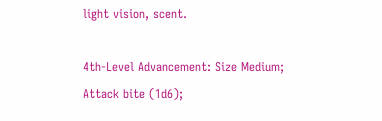light vision, scent.

4th-Level Advancement: Size Medium; Attack bite (1d6);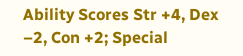Ability Scores Str +4, Dex –2, Con +2; Special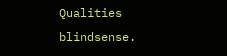Qualities blindsense.